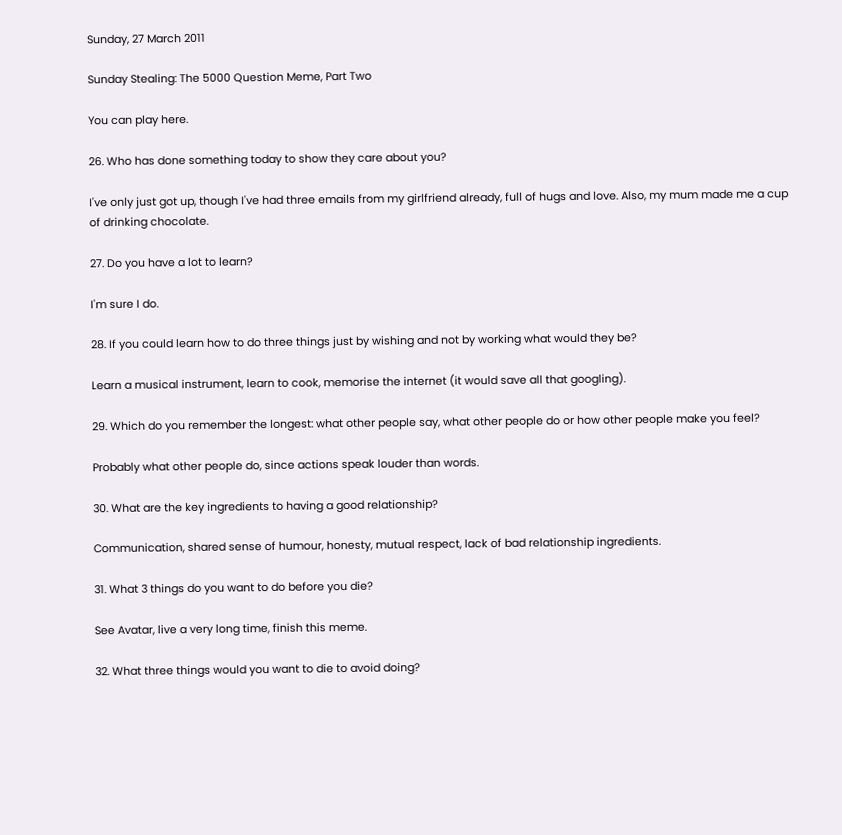Sunday, 27 March 2011

Sunday Stealing: The 5000 Question Meme, Part Two

You can play here.

26. Who has done something today to show they care about you?

I've only just got up, though I've had three emails from my girlfriend already, full of hugs and love. Also, my mum made me a cup of drinking chocolate.

27. Do you have a lot to learn?

I'm sure I do.

28. If you could learn how to do three things just by wishing and not by working what would they be?

Learn a musical instrument, learn to cook, memorise the internet (it would save all that googling).

29. Which do you remember the longest: what other people say, what other people do or how other people make you feel?

Probably what other people do, since actions speak louder than words.

30. What are the key ingredients to having a good relationship?

Communication, shared sense of humour, honesty, mutual respect, lack of bad relationship ingredients.

31. What 3 things do you want to do before you die?

See Avatar, live a very long time, finish this meme.

32. What three things would you want to die to avoid doing?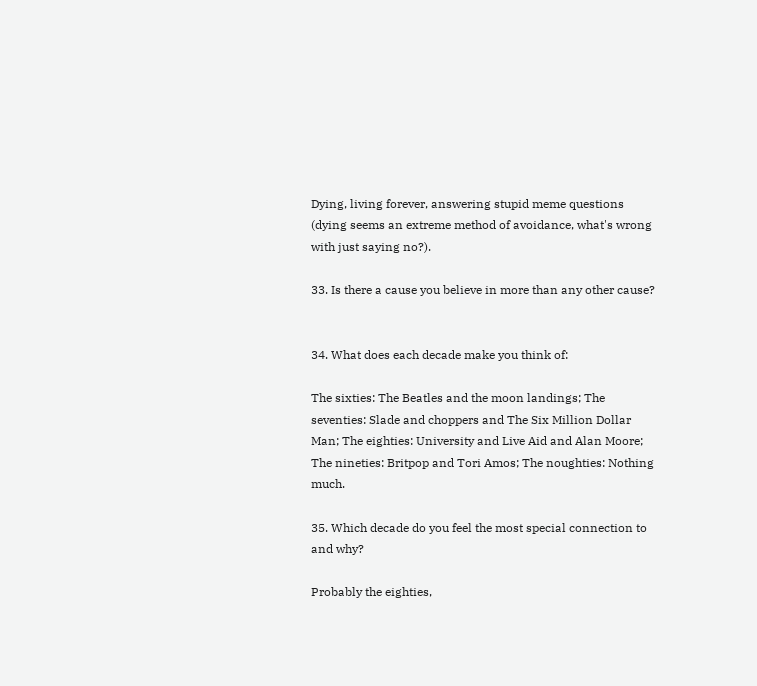Dying, living forever, answering stupid meme questions (dying seems an extreme method of avoidance, what's wrong with just saying no?).

33. Is there a cause you believe in more than any other cause?


34. What does each decade make you think of:

The sixties: The Beatles and the moon landings; The seventies: Slade and choppers and The Six Million Dollar Man; The eighties: University and Live Aid and Alan Moore; The nineties: Britpop and Tori Amos; The noughties: Nothing much.

35. Which decade do you feel the most special connection to and why?

Probably the eighties,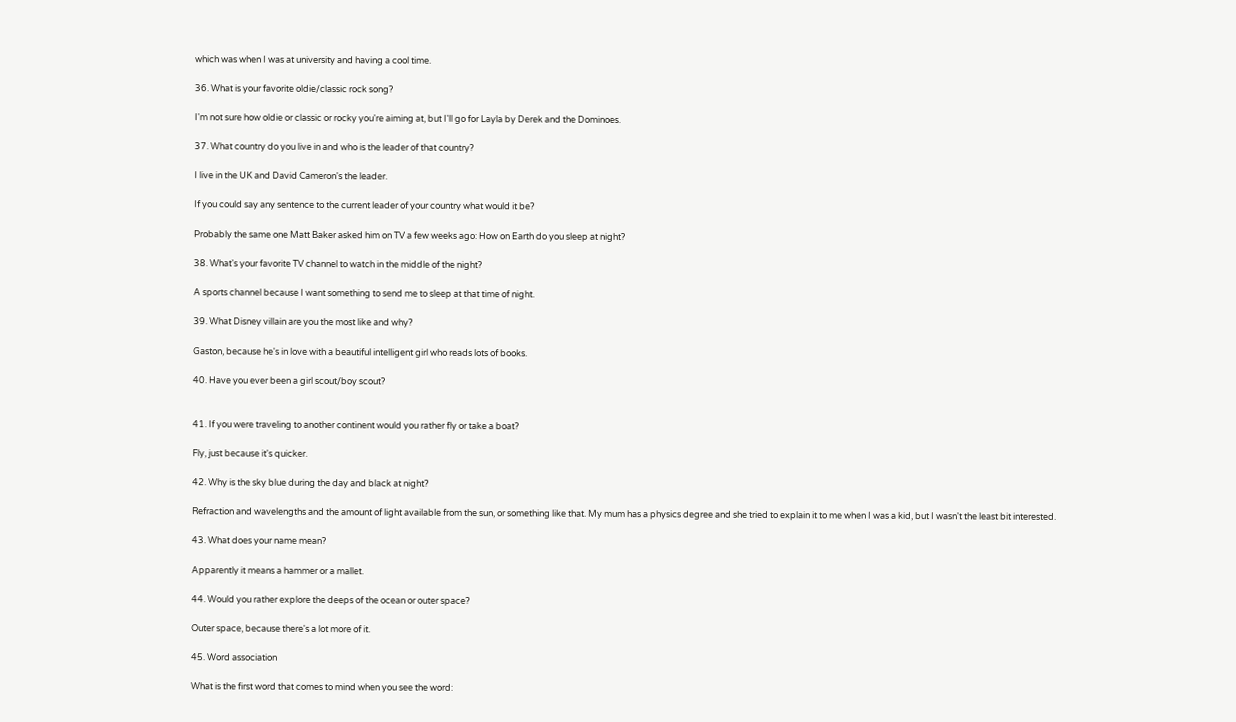which was when I was at university and having a cool time.

36. What is your favorite oldie/classic rock song?

I'm not sure how oldie or classic or rocky you're aiming at, but I'll go for Layla by Derek and the Dominoes.

37. What country do you live in and who is the leader of that country?

I live in the UK and David Cameron's the leader.

If you could say any sentence to the current leader of your country what would it be?

Probably the same one Matt Baker asked him on TV a few weeks ago: How on Earth do you sleep at night?

38. What's your favorite TV channel to watch in the middle of the night?

A sports channel because I want something to send me to sleep at that time of night.

39. What Disney villain are you the most like and why?

Gaston, because he's in love with a beautiful intelligent girl who reads lots of books.

40. Have you ever been a girl scout/boy scout?


41. If you were traveling to another continent would you rather fly or take a boat?

Fly, just because it's quicker.

42. Why is the sky blue during the day and black at night?

Refraction and wavelengths and the amount of light available from the sun, or something like that. My mum has a physics degree and she tried to explain it to me when I was a kid, but I wasn't the least bit interested.

43. What does your name mean?

Apparently it means a hammer or a mallet.

44. Would you rather explore the deeps of the ocean or outer space?

Outer space, because there's a lot more of it.

45. Word association

What is the first word that comes to mind when you see the word: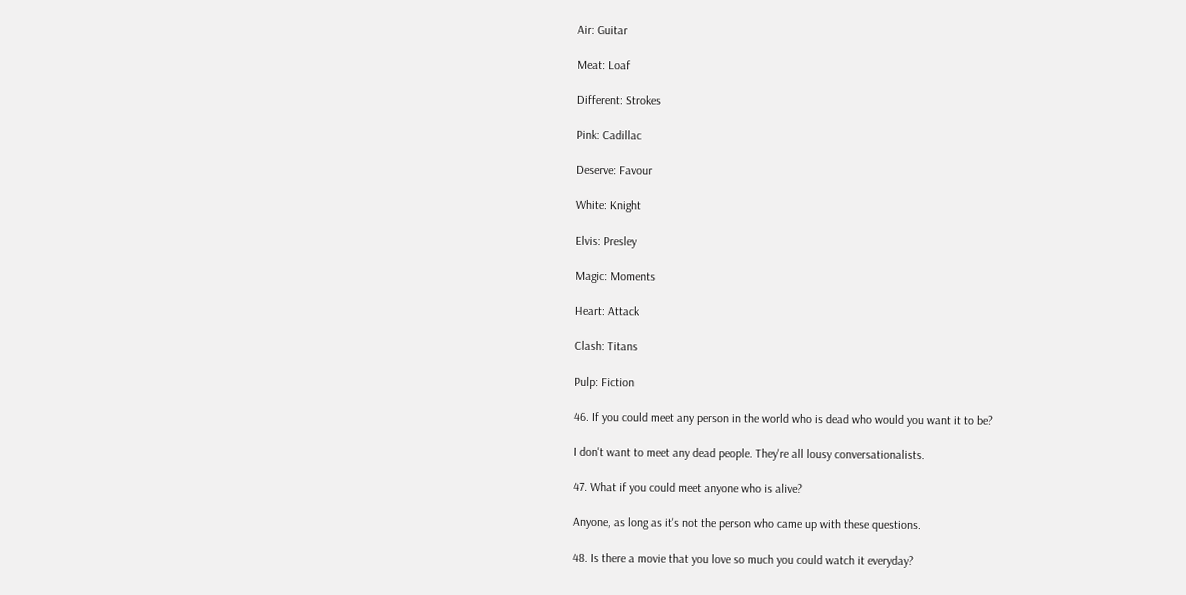Air: Guitar

Meat: Loaf

Different: Strokes

Pink: Cadillac

Deserve: Favour

White: Knight

Elvis: Presley

Magic: Moments

Heart: Attack

Clash: Titans

Pulp: Fiction

46. If you could meet any person in the world who is dead who would you want it to be?

I don't want to meet any dead people. They're all lousy conversationalists.

47. What if you could meet anyone who is alive?

Anyone, as long as it's not the person who came up with these questions.

48. Is there a movie that you love so much you could watch it everyday?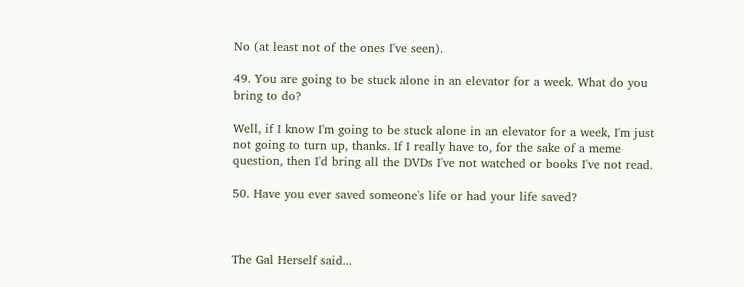No (at least not of the ones I've seen).

49. You are going to be stuck alone in an elevator for a week. What do you bring to do?

Well, if I know I'm going to be stuck alone in an elevator for a week, I'm just not going to turn up, thanks. If I really have to, for the sake of a meme question, then I'd bring all the DVDs I've not watched or books I've not read.

50. Have you ever saved someone's life or had your life saved?



The Gal Herself said...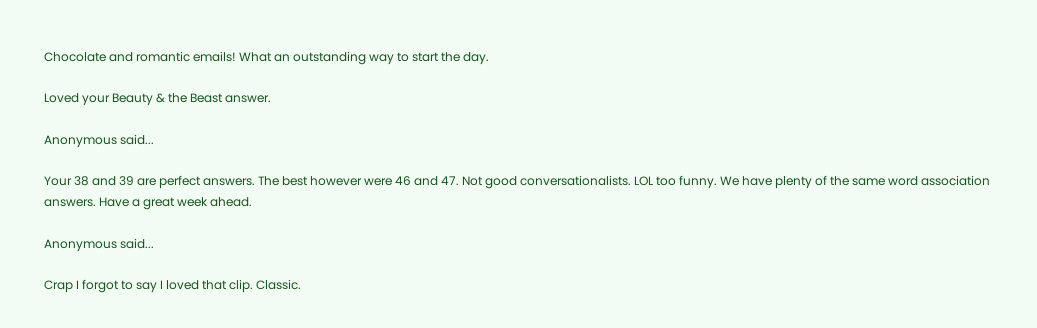Chocolate and romantic emails! What an outstanding way to start the day.

Loved your Beauty & the Beast answer.

Anonymous said...

Your 38 and 39 are perfect answers. The best however were 46 and 47. Not good conversationalists. LOL too funny. We have plenty of the same word association answers. Have a great week ahead.

Anonymous said...

Crap I forgot to say I loved that clip. Classic.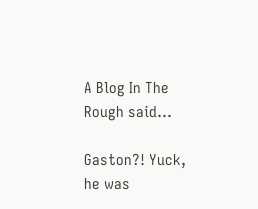A Blog In The Rough said...

Gaston?! Yuck, he was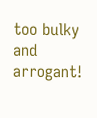too bulky and arrogant!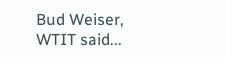Bud Weiser, WTIT said...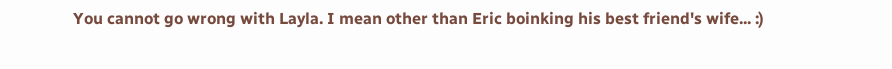You cannot go wrong with Layla. I mean other than Eric boinking his best friend's wife... :)